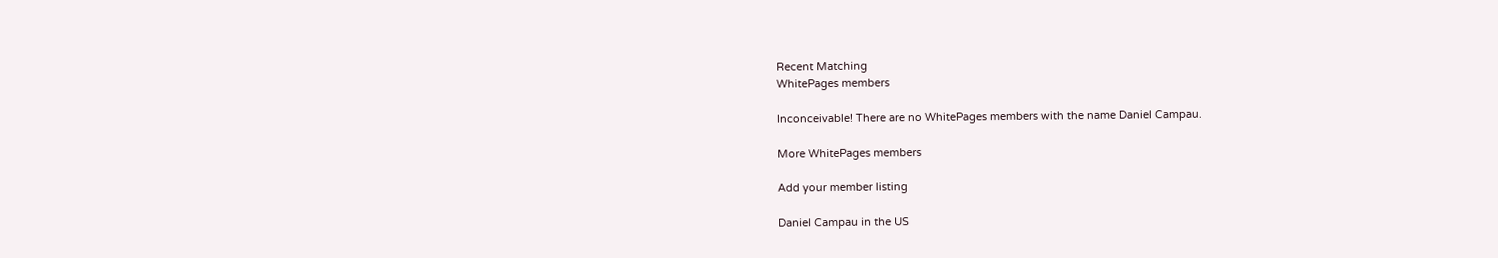Recent Matching
WhitePages members

Inconceivable! There are no WhitePages members with the name Daniel Campau.

More WhitePages members

Add your member listing

Daniel Campau in the US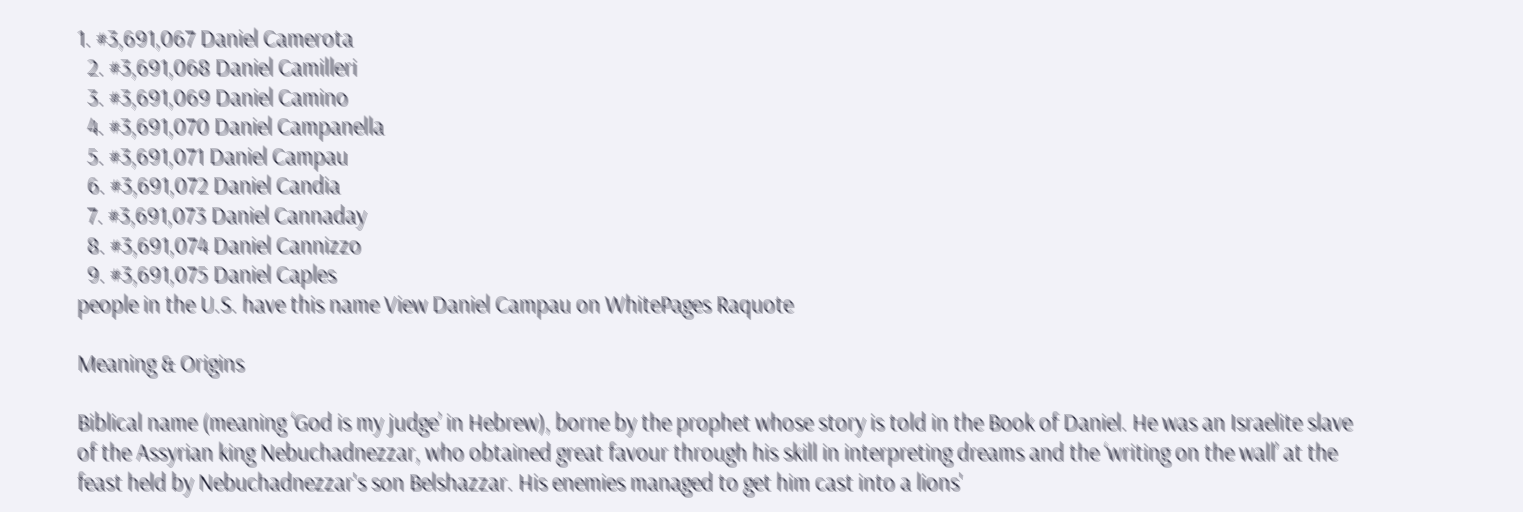1. #3,691,067 Daniel Camerota
  2. #3,691,068 Daniel Camilleri
  3. #3,691,069 Daniel Camino
  4. #3,691,070 Daniel Campanella
  5. #3,691,071 Daniel Campau
  6. #3,691,072 Daniel Candia
  7. #3,691,073 Daniel Cannaday
  8. #3,691,074 Daniel Cannizzo
  9. #3,691,075 Daniel Caples
people in the U.S. have this name View Daniel Campau on WhitePages Raquote

Meaning & Origins

Biblical name (meaning ‘God is my judge’ in Hebrew), borne by the prophet whose story is told in the Book of Daniel. He was an Israelite slave of the Assyrian king Nebuchadnezzar, who obtained great favour through his skill in interpreting dreams and the ‘writing on the wall’ at the feast held by Nebuchadnezzar's son Belshazzar. His enemies managed to get him cast into a lions'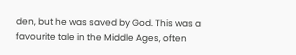den, but he was saved by God. This was a favourite tale in the Middle Ages, often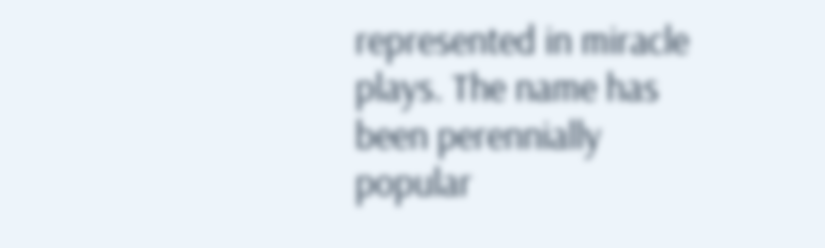represented in miracle plays. The name has been perennially popular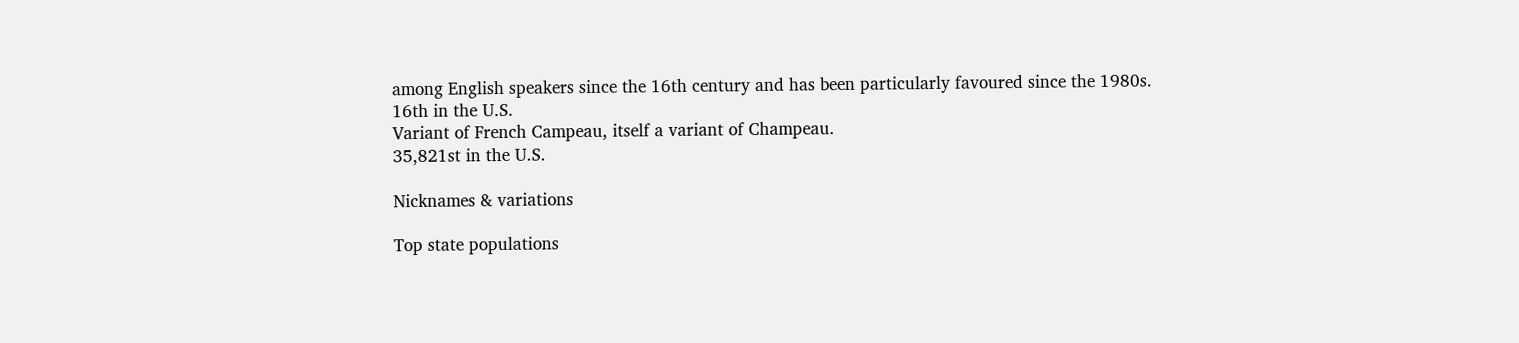among English speakers since the 16th century and has been particularly favoured since the 1980s.
16th in the U.S.
Variant of French Campeau, itself a variant of Champeau.
35,821st in the U.S.

Nicknames & variations

Top state populations